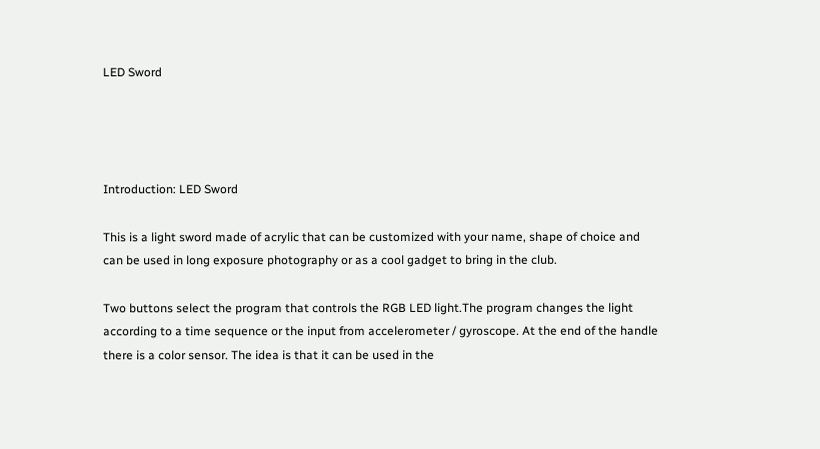LED Sword




Introduction: LED Sword

This is a light sword made of acrylic that can be customized with your name, shape of choice and can be used in long exposure photography or as a cool gadget to bring in the club.

Two buttons select the program that controls the RGB LED light.The program changes the light according to a time sequence or the input from accelerometer / gyroscope. At the end of the handle there is a color sensor. The idea is that it can be used in the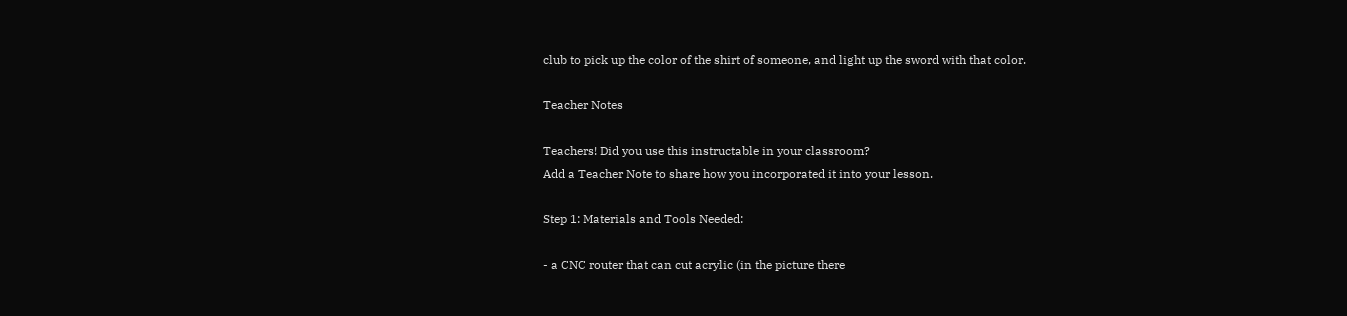club to pick up the color of the shirt of someone, and light up the sword with that color.

Teacher Notes

Teachers! Did you use this instructable in your classroom?
Add a Teacher Note to share how you incorporated it into your lesson.

Step 1: Materials and Tools Needed:

- a CNC router that can cut acrylic (in the picture there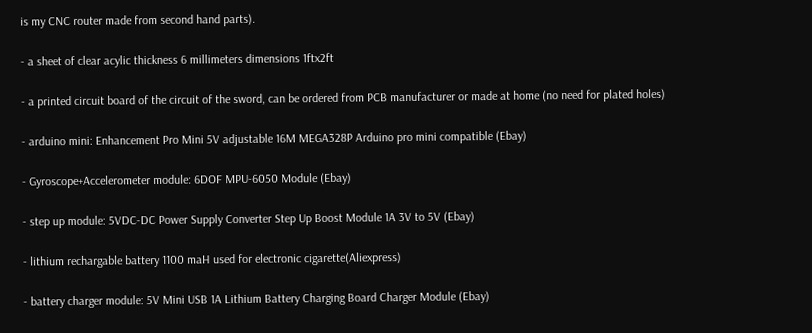is my CNC router made from second hand parts).

- a sheet of clear acylic thickness 6 millimeters dimensions 1ftx2ft

- a printed circuit board of the circuit of the sword, can be ordered from PCB manufacturer or made at home (no need for plated holes)

- arduino mini: Enhancement Pro Mini 5V adjustable 16M MEGA328P Arduino pro mini compatible (Ebay)

- Gyroscope+Accelerometer module: 6DOF MPU-6050 Module (Ebay)

- step up module: 5VDC-DC Power Supply Converter Step Up Boost Module 1A 3V to 5V (Ebay)

- lithium rechargable battery 1100 maH used for electronic cigarette(Aliexpress)

- battery charger module: 5V Mini USB 1A Lithium Battery Charging Board Charger Module (Ebay)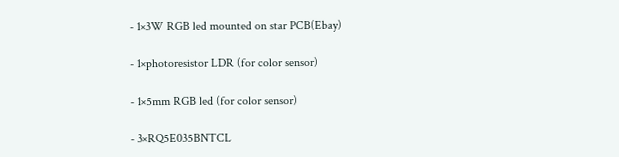- 1×3W RGB led mounted on star PCB(Ebay)

- 1×photoresistor LDR (for color sensor)

- 1×5mm RGB led (for color sensor)

- 3×RQ5E035BNTCL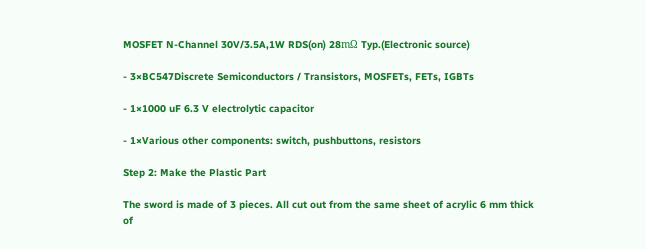MOSFET N-Channel 30V/3.5A,1W RDS(on) 28mΩ Typ.(Electronic source)

- 3×BC547Discrete Semiconductors / Transistors, MOSFETs, FETs, IGBTs

- 1×1000 uF 6.3 V electrolytic capacitor

- 1×Various other components: switch, pushbuttons, resistors

Step 2: Make the Plastic Part

The sword is made of 3 pieces. All cut out from the same sheet of acrylic 6 mm thick of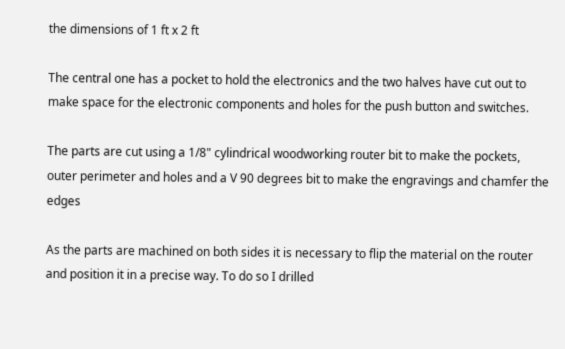the dimensions of 1 ft x 2 ft

The central one has a pocket to hold the electronics and the two halves have cut out to make space for the electronic components and holes for the push button and switches.

The parts are cut using a 1/8" cylindrical woodworking router bit to make the pockets, outer perimeter and holes and a V 90 degrees bit to make the engravings and chamfer the edges

As the parts are machined on both sides it is necessary to flip the material on the router and position it in a precise way. To do so I drilled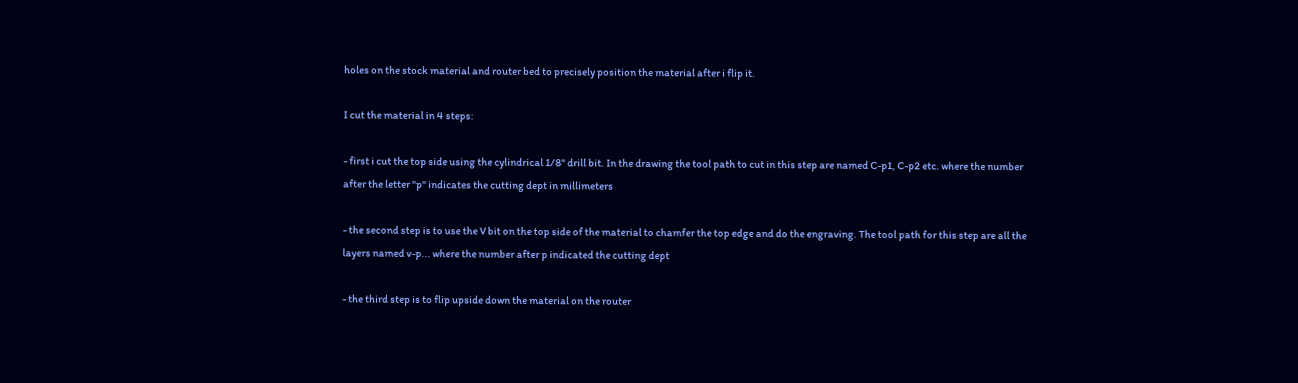holes on the stock material and router bed to precisely position the material after i flip it.

I cut the material in 4 steps:

- first i cut the top side using the cylindrical 1/8" drill bit. In the drawing the tool path to cut in this step are named C-p1, C-p2 etc. where the number after the letter "p" indicates the cutting dept in millimeters

- the second step is to use the V bit on the top side of the material to chamfer the top edge and do the engraving. The tool path for this step are all the layers named v-p... where the number after p indicated the cutting dept

- the third step is to flip upside down the material on the router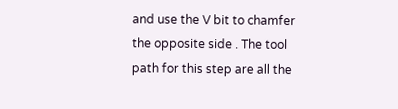and use the V bit to chamfer the opposite side . The tool path for this step are all the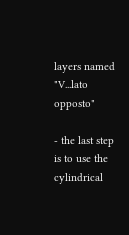layers named "V...lato opposto"

- the last step is to use the cylindrical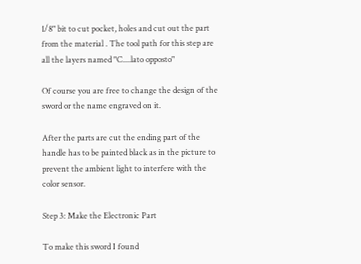1/8" bit to cut pocket, holes and cut out the part from the material . The tool path for this step are all the layers named "C....lato opposto"

Of course you are free to change the design of the sword or the name engraved on it.

After the parts are cut the ending part of the handle has to be painted black as in the picture to prevent the ambient light to interfere with the color sensor.

Step 3: Make the Electronic Part

To make this sword I found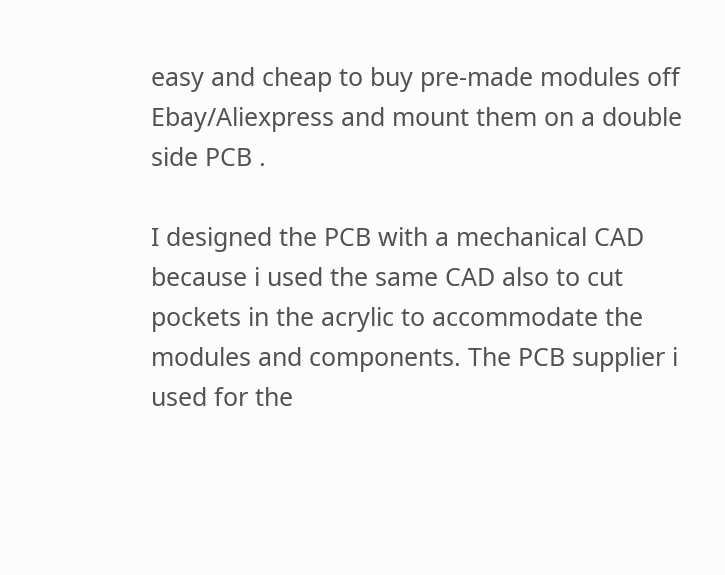easy and cheap to buy pre-made modules off Ebay/Aliexpress and mount them on a double side PCB .

I designed the PCB with a mechanical CAD because i used the same CAD also to cut pockets in the acrylic to accommodate the modules and components. The PCB supplier i used for the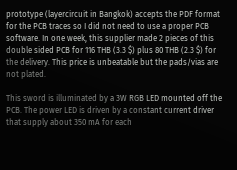prototype (layercircuit in Bangkok) accepts the PDF format for the PCB traces so I did not need to use a proper PCB software. In one week, this supplier made 2 pieces of this double sided PCB for 116 THB (3.3 $) plus 80 THB (2.3 $) for the delivery. This price is unbeatable but the pads/vias are not plated.

This sword is illuminated by a 3W RGB LED mounted off the PCB. The power LED is driven by a constant current driver that supply about 350 mA for each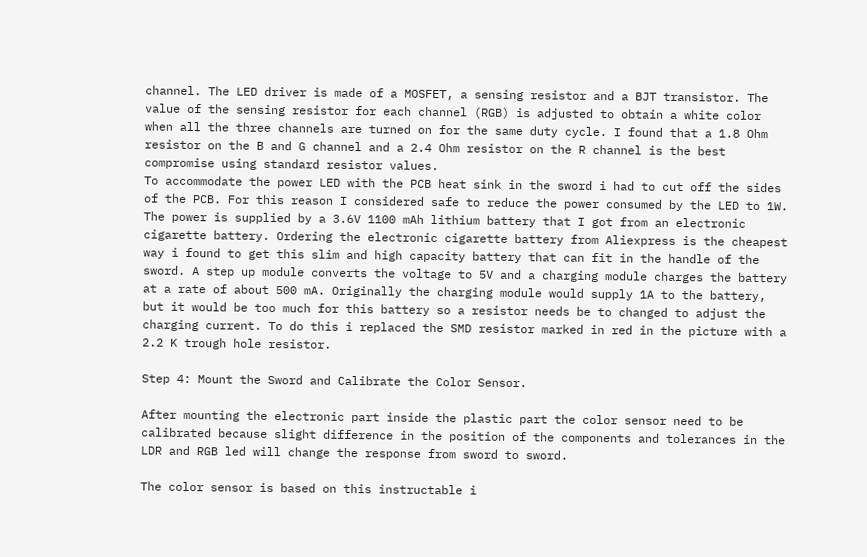channel. The LED driver is made of a MOSFET, a sensing resistor and a BJT transistor. The value of the sensing resistor for each channel (RGB) is adjusted to obtain a white color when all the three channels are turned on for the same duty cycle. I found that a 1.8 Ohm resistor on the B and G channel and a 2.4 Ohm resistor on the R channel is the best compromise using standard resistor values.
To accommodate the power LED with the PCB heat sink in the sword i had to cut off the sides of the PCB. For this reason I considered safe to reduce the power consumed by the LED to 1W. The power is supplied by a 3.6V 1100 mAh lithium battery that I got from an electronic cigarette battery. Ordering the electronic cigarette battery from Aliexpress is the cheapest way i found to get this slim and high capacity battery that can fit in the handle of the sword. A step up module converts the voltage to 5V and a charging module charges the battery at a rate of about 500 mA. Originally the charging module would supply 1A to the battery, but it would be too much for this battery so a resistor needs be to changed to adjust the charging current. To do this i replaced the SMD resistor marked in red in the picture with a 2.2 K trough hole resistor.

Step 4: Mount the Sword and Calibrate the Color Sensor.

After mounting the electronic part inside the plastic part the color sensor need to be calibrated because slight difference in the position of the components and tolerances in the LDR and RGB led will change the response from sword to sword.

The color sensor is based on this instructable i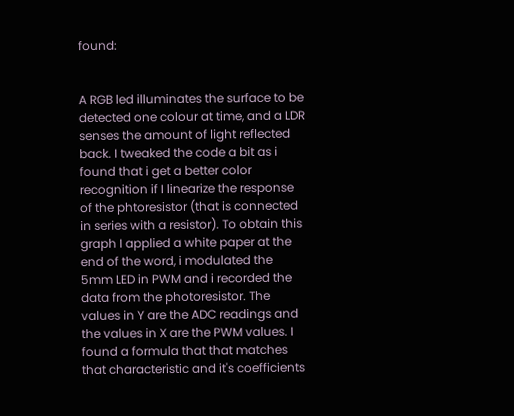found:


A RGB led illuminates the surface to be detected one colour at time, and a LDR senses the amount of light reflected back. I tweaked the code a bit as i found that i get a better color recognition if I linearize the response of the phtoresistor (that is connected in series with a resistor). To obtain this graph I applied a white paper at the end of the word, i modulated the 5mm LED in PWM and i recorded the data from the photoresistor. The values in Y are the ADC readings and the values in X are the PWM values. I found a formula that that matches that characteristic and it's coefficients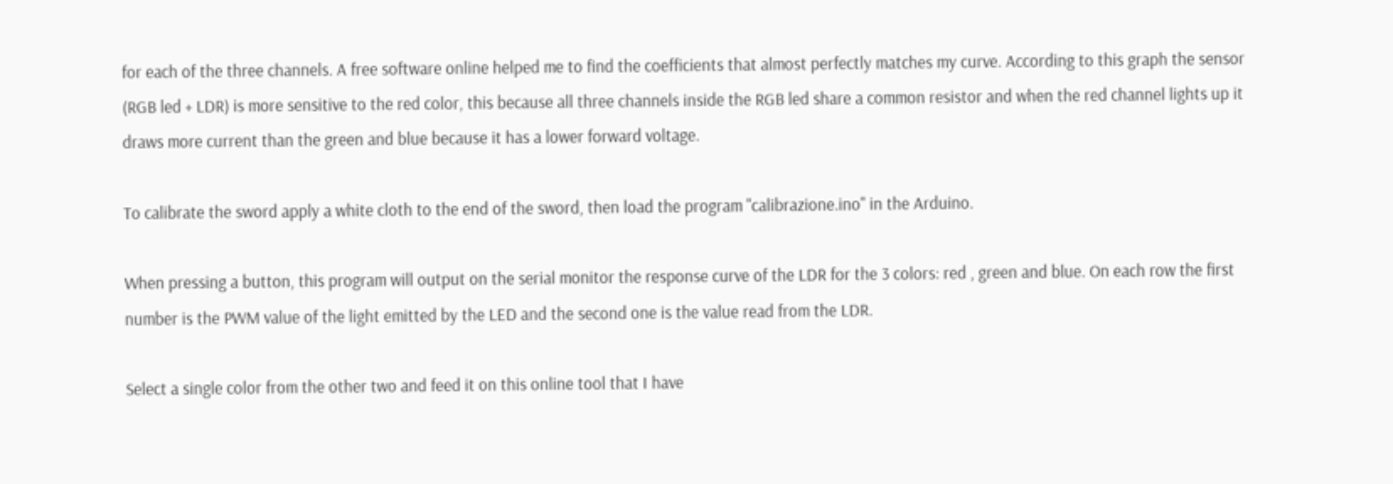for each of the three channels. A free software online helped me to find the coefficients that almost perfectly matches my curve. According to this graph the sensor (RGB led + LDR) is more sensitive to the red color, this because all three channels inside the RGB led share a common resistor and when the red channel lights up it draws more current than the green and blue because it has a lower forward voltage.

To calibrate the sword apply a white cloth to the end of the sword, then load the program "calibrazione.ino" in the Arduino.

When pressing a button, this program will output on the serial monitor the response curve of the LDR for the 3 colors: red , green and blue. On each row the first number is the PWM value of the light emitted by the LED and the second one is the value read from the LDR.

Select a single color from the other two and feed it on this online tool that I have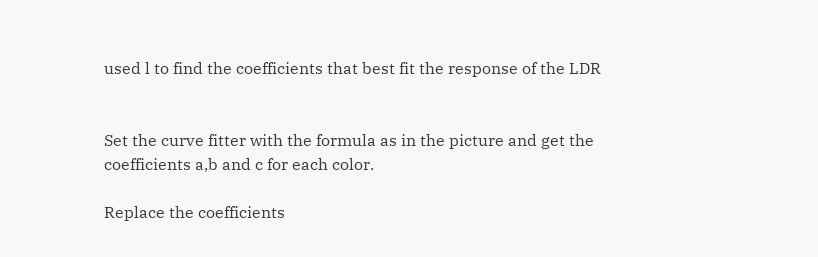used l to find the coefficients that best fit the response of the LDR


Set the curve fitter with the formula as in the picture and get the coefficients a,b and c for each color.

Replace the coefficients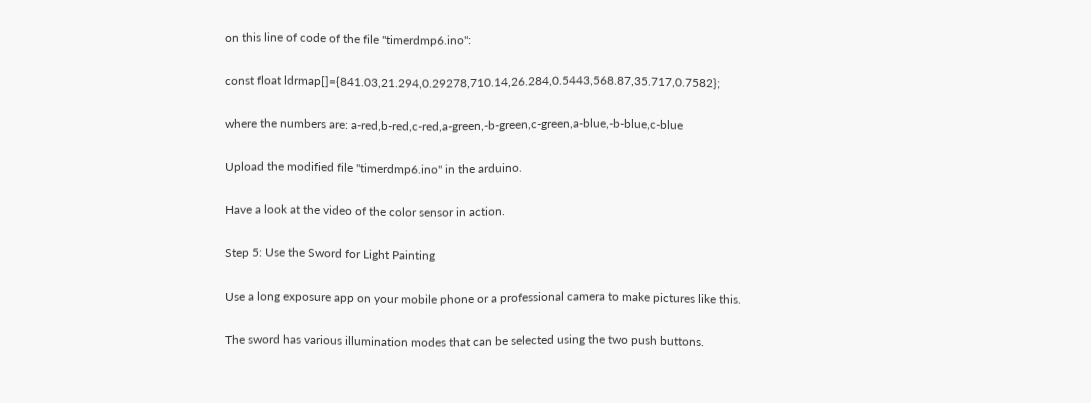on this line of code of the file "timerdmp6.ino":

const float ldrmap[]={841.03,21.294,0.29278,710.14,26.284,0.5443,568.87,35.717,0.7582};

where the numbers are: a-red,b-red,c-red,a-green,-b-green,c-green,a-blue,-b-blue,c-blue

Upload the modified file "timerdmp6.ino" in the arduino.

Have a look at the video of the color sensor in action.

Step 5: Use the Sword for Light Painting

Use a long exposure app on your mobile phone or a professional camera to make pictures like this.

The sword has various illumination modes that can be selected using the two push buttons.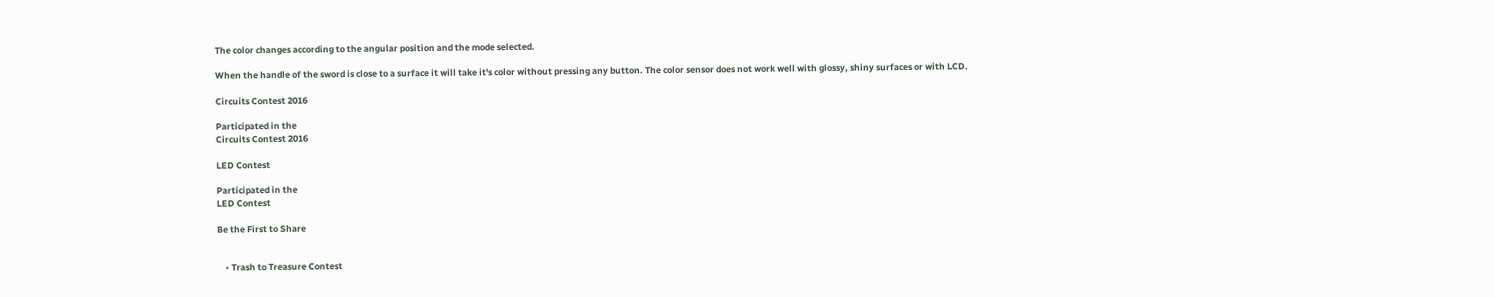The color changes according to the angular position and the mode selected.

When the handle of the sword is close to a surface it will take it's color without pressing any button. The color sensor does not work well with glossy, shiny surfaces or with LCD.

Circuits Contest 2016

Participated in the
Circuits Contest 2016

LED Contest

Participated in the
LED Contest

Be the First to Share


    • Trash to Treasure Contest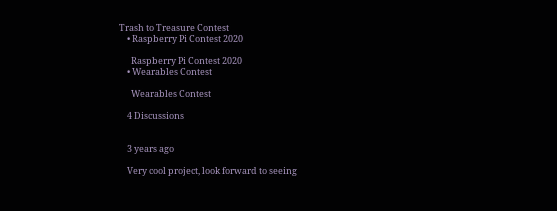Trash to Treasure Contest
    • Raspberry Pi Contest 2020

      Raspberry Pi Contest 2020
    • Wearables Contest

      Wearables Contest

    4 Discussions


    3 years ago

    Very cool project, look forward to seeing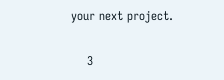your next project.


    3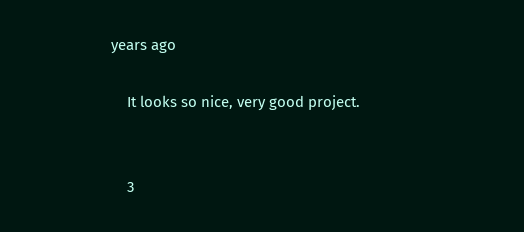years ago

    It looks so nice, very good project.


    3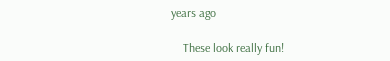years ago

    These look really fun!